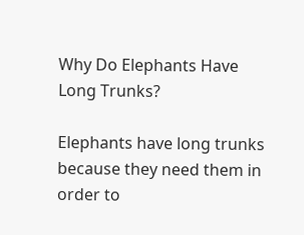Why Do Elephants Have Long Trunks?

Elephants have long trunks because they need them in order to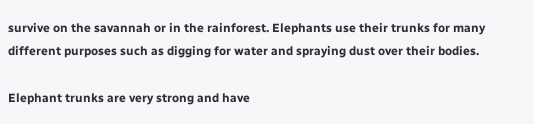survive on the savannah or in the rainforest. Elephants use their trunks for many different purposes such as digging for water and spraying dust over their bodies.

Elephant trunks are very strong and have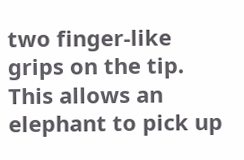two finger-like grips on the tip. This allows an elephant to pick up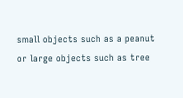small objects such as a peanut or large objects such as tree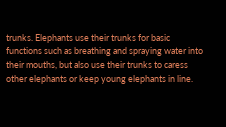trunks. Elephants use their trunks for basic functions such as breathing and spraying water into their mouths, but also use their trunks to caress other elephants or keep young elephants in line.